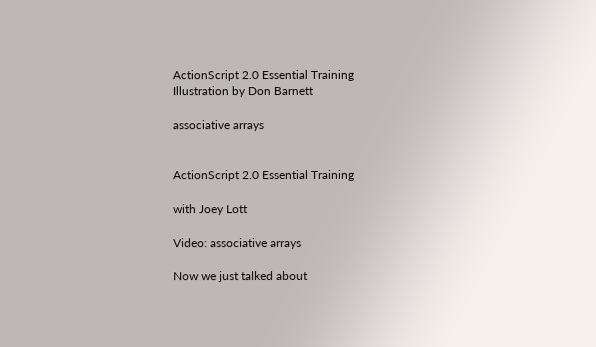ActionScript 2.0 Essential Training
Illustration by Don Barnett

associative arrays


ActionScript 2.0 Essential Training

with Joey Lott

Video: associative arrays

Now we just talked about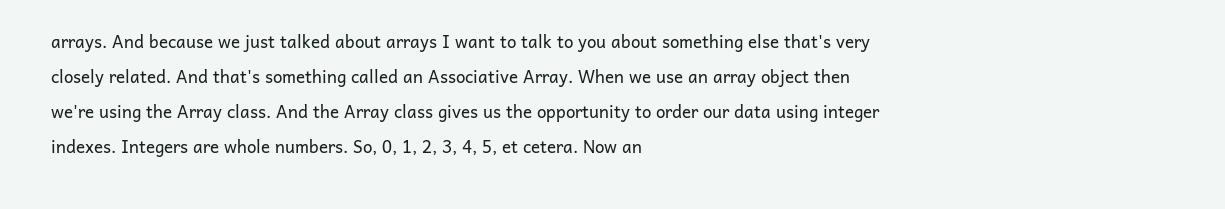arrays. And because we just talked about arrays I want to talk to you about something else that's very closely related. And that's something called an Associative Array. When we use an array object then we're using the Array class. And the Array class gives us the opportunity to order our data using integer indexes. Integers are whole numbers. So, 0, 1, 2, 3, 4, 5, et cetera. Now an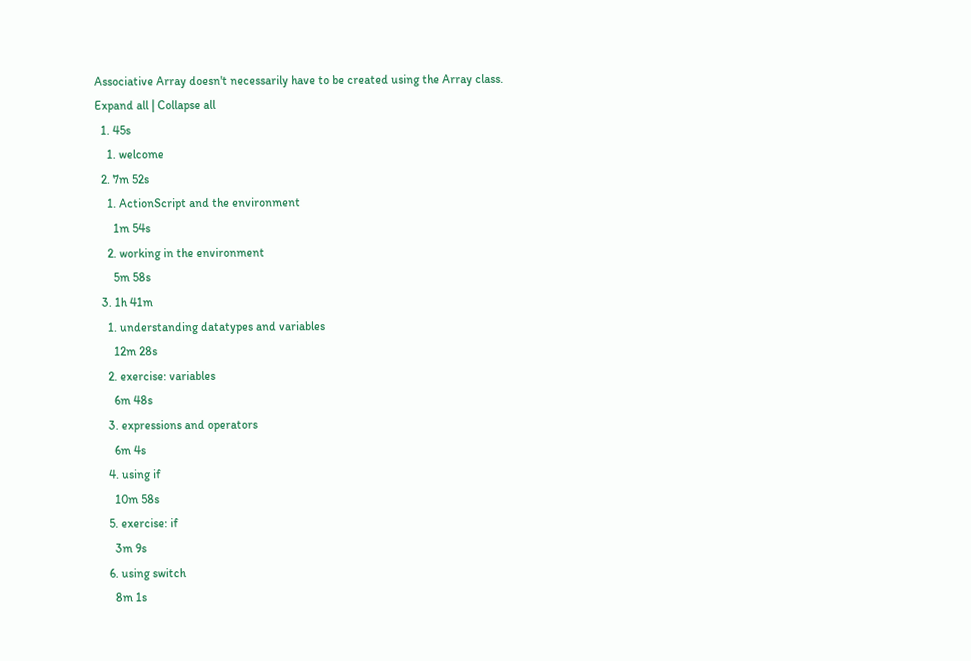Associative Array doesn't necessarily have to be created using the Array class.
Expand all | Collapse all
  1. 45s
    1. welcome
  2. 7m 52s
    1. ActionScript and the environment
      1m 54s
    2. working in the environment
      5m 58s
  3. 1h 41m
    1. understanding datatypes and variables
      12m 28s
    2. exercise: variables
      6m 48s
    3. expressions and operators
      6m 4s
    4. using if
      10m 58s
    5. exercise: if
      3m 9s
    6. using switch
      8m 1s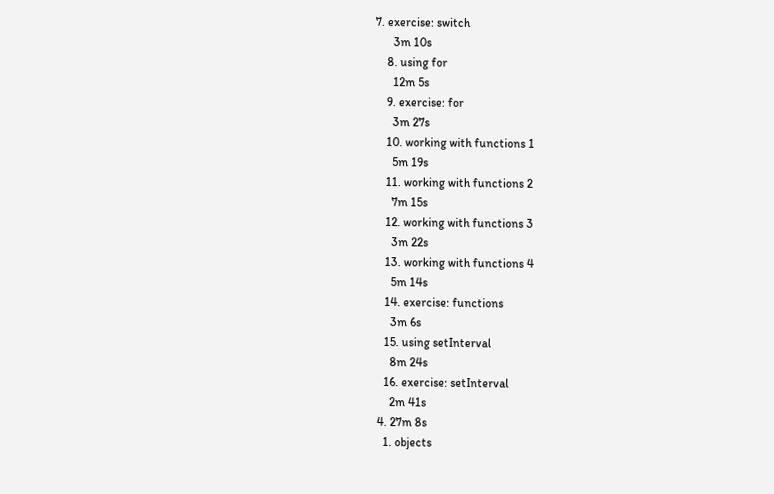7. exercise: switch
      3m 10s
    8. using for
      12m 5s
    9. exercise: for
      3m 27s
    10. working with functions 1
      5m 19s
    11. working with functions 2
      7m 15s
    12. working with functions 3
      3m 22s
    13. working with functions 4
      5m 14s
    14. exercise: functions
      3m 6s
    15. using setInterval
      8m 24s
    16. exercise: setInterval
      2m 41s
  4. 27m 8s
    1. objects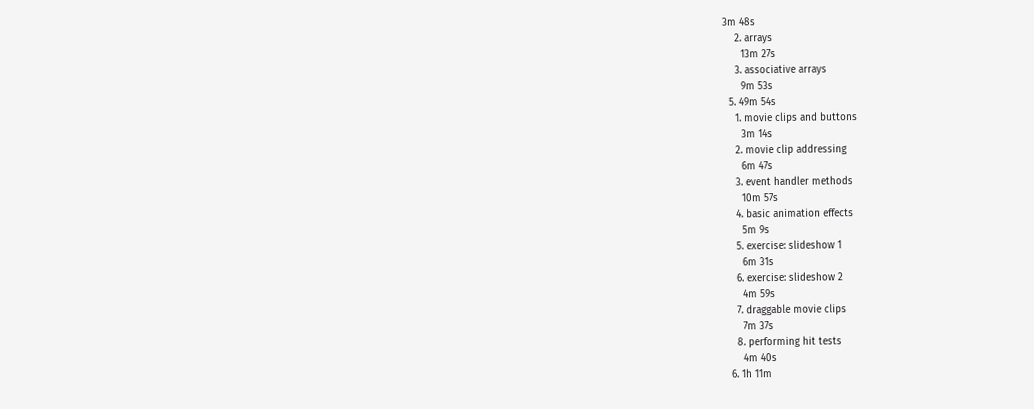3m 48s
    2. arrays
      13m 27s
    3. associative arrays
      9m 53s
  5. 49m 54s
    1. movie clips and buttons
      3m 14s
    2. movie clip addressing
      6m 47s
    3. event handler methods
      10m 57s
    4. basic animation effects
      5m 9s
    5. exercise: slideshow 1
      6m 31s
    6. exercise: slideshow 2
      4m 59s
    7. draggable movie clips
      7m 37s
    8. performing hit tests
      4m 40s
  6. 1h 11m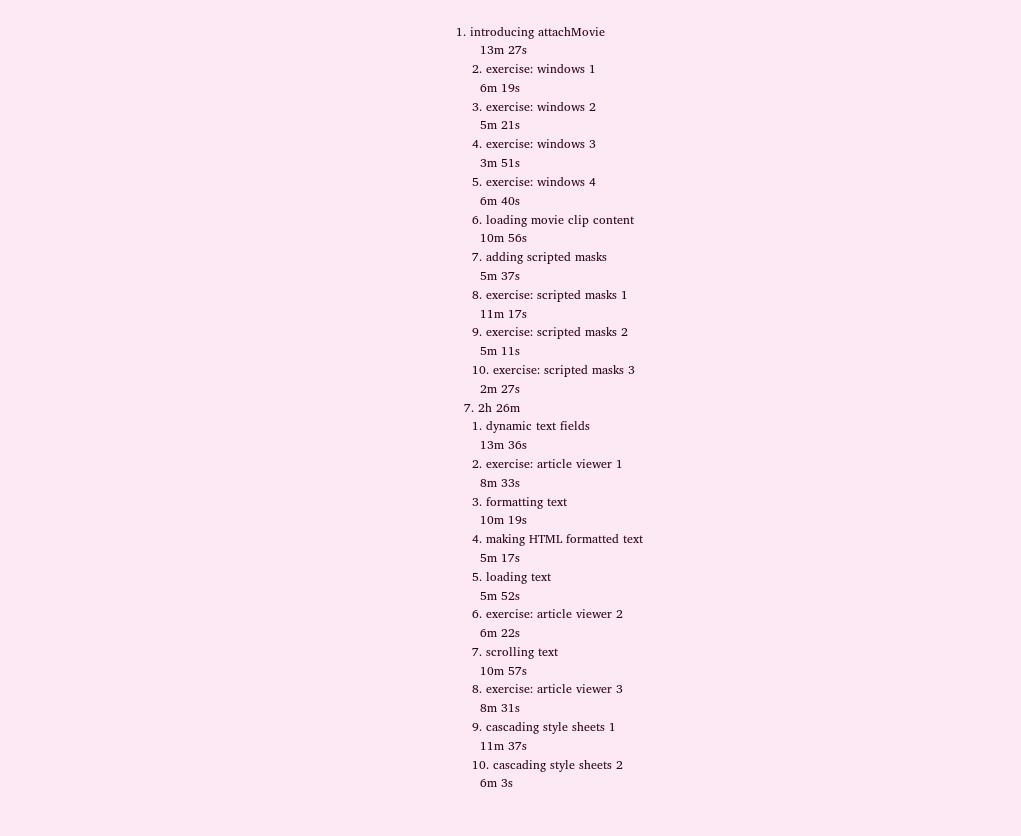1. introducing attachMovie
      13m 27s
    2. exercise: windows 1
      6m 19s
    3. exercise: windows 2
      5m 21s
    4. exercise: windows 3
      3m 51s
    5. exercise: windows 4
      6m 40s
    6. loading movie clip content
      10m 56s
    7. adding scripted masks
      5m 37s
    8. exercise: scripted masks 1
      11m 17s
    9. exercise: scripted masks 2
      5m 11s
    10. exercise: scripted masks 3
      2m 27s
  7. 2h 26m
    1. dynamic text fields
      13m 36s
    2. exercise: article viewer 1
      8m 33s
    3. formatting text
      10m 19s
    4. making HTML formatted text
      5m 17s
    5. loading text
      5m 52s
    6. exercise: article viewer 2
      6m 22s
    7. scrolling text
      10m 57s
    8. exercise: article viewer 3
      8m 31s
    9. cascading style sheets 1
      11m 37s
    10. cascading style sheets 2
      6m 3s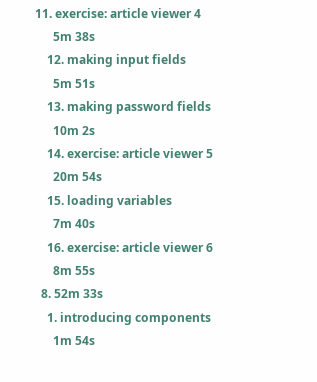11. exercise: article viewer 4
      5m 38s
    12. making input fields
      5m 51s
    13. making password fields
      10m 2s
    14. exercise: article viewer 5
      20m 54s
    15. loading variables
      7m 40s
    16. exercise: article viewer 6
      8m 55s
  8. 52m 33s
    1. introducing components
      1m 54s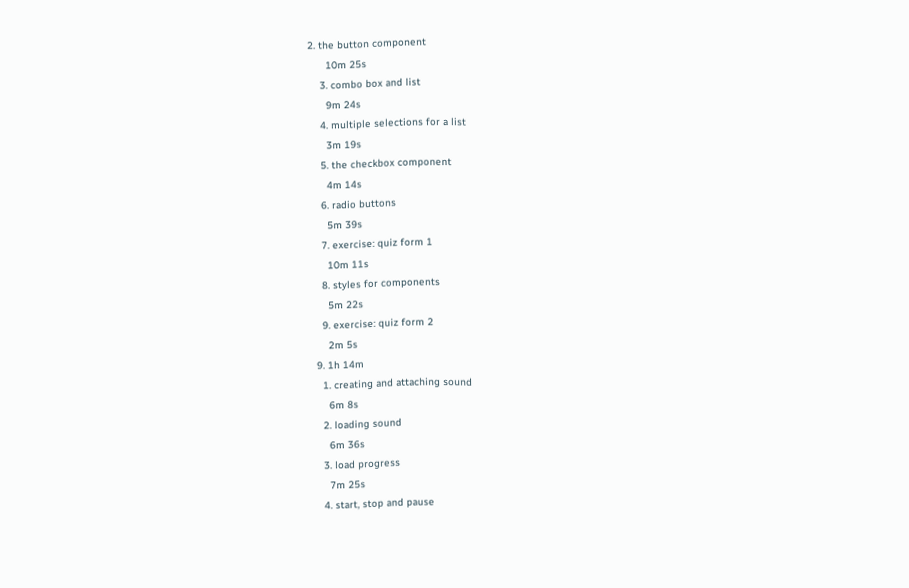2. the button component
      10m 25s
    3. combo box and list
      9m 24s
    4. multiple selections for a list
      3m 19s
    5. the checkbox component
      4m 14s
    6. radio buttons
      5m 39s
    7. exercise: quiz form 1
      10m 11s
    8. styles for components
      5m 22s
    9. exercise: quiz form 2
      2m 5s
  9. 1h 14m
    1. creating and attaching sound
      6m 8s
    2. loading sound
      6m 36s
    3. load progress
      7m 25s
    4. start, stop and pause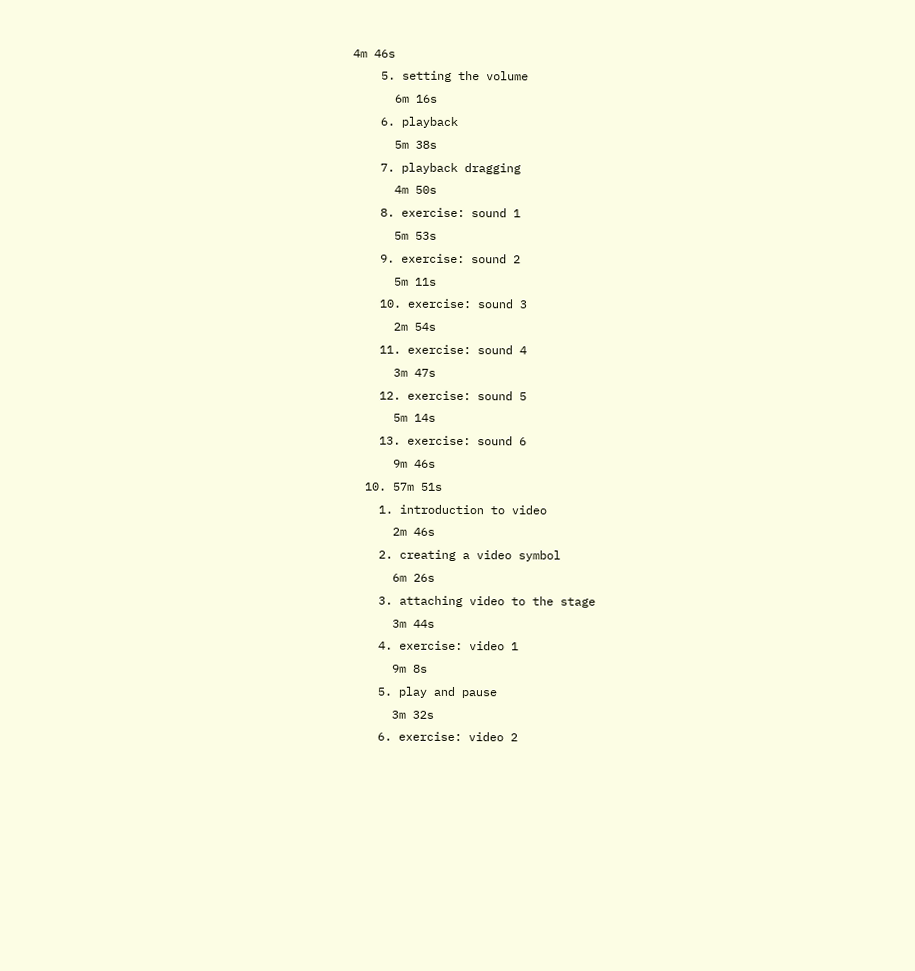4m 46s
    5. setting the volume
      6m 16s
    6. playback
      5m 38s
    7. playback dragging
      4m 50s
    8. exercise: sound 1
      5m 53s
    9. exercise: sound 2
      5m 11s
    10. exercise: sound 3
      2m 54s
    11. exercise: sound 4
      3m 47s
    12. exercise: sound 5
      5m 14s
    13. exercise: sound 6
      9m 46s
  10. 57m 51s
    1. introduction to video
      2m 46s
    2. creating a video symbol
      6m 26s
    3. attaching video to the stage
      3m 44s
    4. exercise: video 1
      9m 8s
    5. play and pause
      3m 32s
    6. exercise: video 2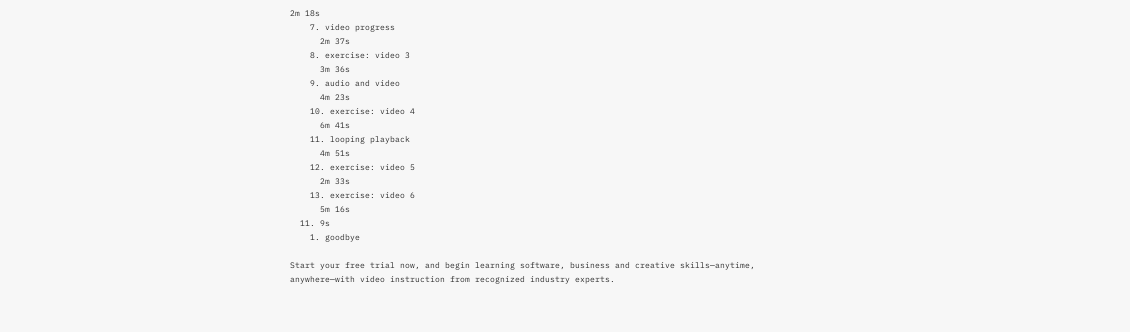2m 18s
    7. video progress
      2m 37s
    8. exercise: video 3
      3m 36s
    9. audio and video
      4m 23s
    10. exercise: video 4
      6m 41s
    11. looping playback
      4m 51s
    12. exercise: video 5
      2m 33s
    13. exercise: video 6
      5m 16s
  11. 9s
    1. goodbye

Start your free trial now, and begin learning software, business and creative skills—anytime, anywhere—with video instruction from recognized industry experts.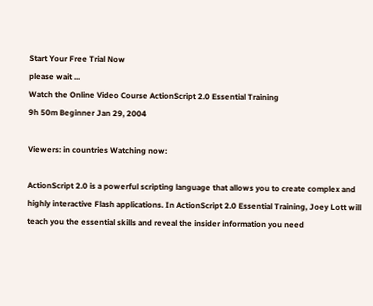Start Your Free Trial Now
please wait ...
Watch the Online Video Course ActionScript 2.0 Essential Training
9h 50m Beginner Jan 29, 2004

Viewers: in countries Watching now:

ActionScript 2.0 is a powerful scripting language that allows you to create complex and highly interactive Flash applications. In ActionScript 2.0 Essential Training, Joey Lott will teach you the essential skills and reveal the insider information you need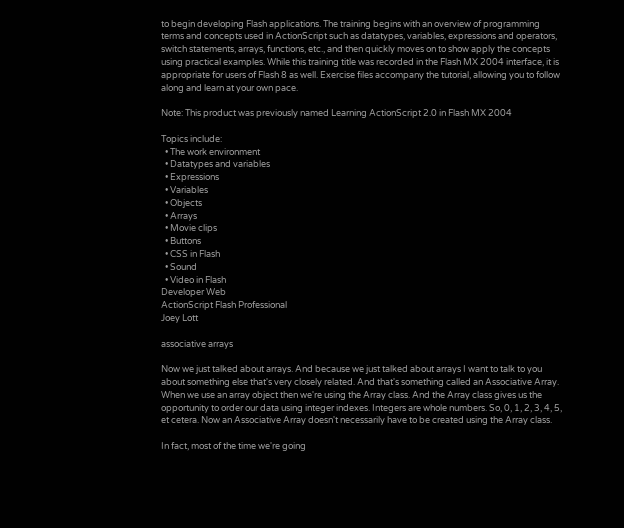to begin developing Flash applications. The training begins with an overview of programming terms and concepts used in ActionScript such as datatypes, variables, expressions and operators, switch statements, arrays, functions, etc., and then quickly moves on to show apply the concepts using practical examples. While this training title was recorded in the Flash MX 2004 interface, it is appropriate for users of Flash 8 as well. Exercise files accompany the tutorial, allowing you to follow along and learn at your own pace.

Note: This product was previously named Learning ActionScript 2.0 in Flash MX 2004

Topics include:
  • The work environment
  • Datatypes and variables
  • Expressions
  • Variables
  • Objects
  • Arrays
  • Movie clips
  • Buttons
  • CSS in Flash
  • Sound
  • Video in Flash
Developer Web
ActionScript Flash Professional
Joey Lott

associative arrays

Now we just talked about arrays. And because we just talked about arrays I want to talk to you about something else that's very closely related. And that's something called an Associative Array. When we use an array object then we're using the Array class. And the Array class gives us the opportunity to order our data using integer indexes. Integers are whole numbers. So, 0, 1, 2, 3, 4, 5, et cetera. Now an Associative Array doesn't necessarily have to be created using the Array class.

In fact, most of the time we're going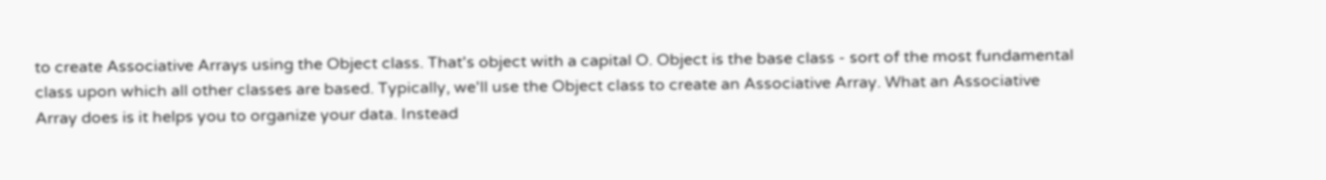to create Associative Arrays using the Object class. That's object with a capital O. Object is the base class - sort of the most fundamental class upon which all other classes are based. Typically, we'll use the Object class to create an Associative Array. What an Associative Array does is it helps you to organize your data. Instead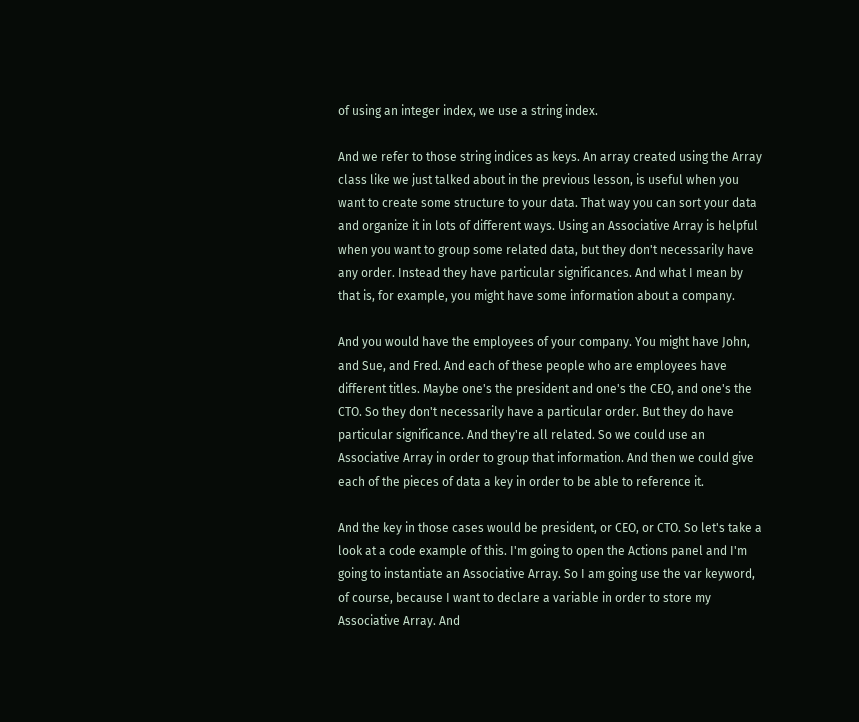of using an integer index, we use a string index.

And we refer to those string indices as keys. An array created using the Array class like we just talked about in the previous lesson, is useful when you want to create some structure to your data. That way you can sort your data and organize it in lots of different ways. Using an Associative Array is helpful when you want to group some related data, but they don't necessarily have any order. Instead they have particular significances. And what I mean by that is, for example, you might have some information about a company.

And you would have the employees of your company. You might have John, and Sue, and Fred. And each of these people who are employees have different titles. Maybe one's the president and one's the CEO, and one's the CTO. So they don't necessarily have a particular order. But they do have particular significance. And they're all related. So we could use an Associative Array in order to group that information. And then we could give each of the pieces of data a key in order to be able to reference it.

And the key in those cases would be president, or CEO, or CTO. So let's take a look at a code example of this. I'm going to open the Actions panel and I'm going to instantiate an Associative Array. So I am going use the var keyword, of course, because I want to declare a variable in order to store my Associative Array. And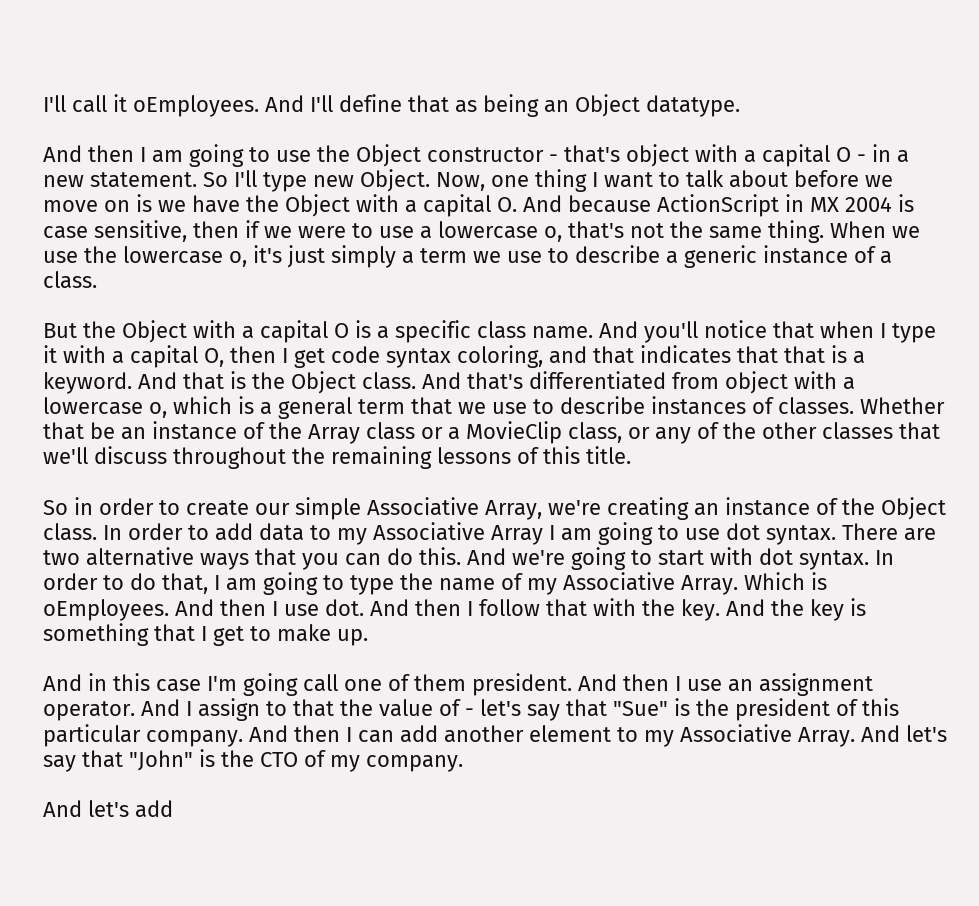I'll call it oEmployees. And I'll define that as being an Object datatype.

And then I am going to use the Object constructor - that's object with a capital O - in a new statement. So I'll type new Object. Now, one thing I want to talk about before we move on is we have the Object with a capital O. And because ActionScript in MX 2004 is case sensitive, then if we were to use a lowercase o, that's not the same thing. When we use the lowercase o, it's just simply a term we use to describe a generic instance of a class.

But the Object with a capital O is a specific class name. And you'll notice that when I type it with a capital O, then I get code syntax coloring, and that indicates that that is a keyword. And that is the Object class. And that's differentiated from object with a lowercase o, which is a general term that we use to describe instances of classes. Whether that be an instance of the Array class or a MovieClip class, or any of the other classes that we'll discuss throughout the remaining lessons of this title.

So in order to create our simple Associative Array, we're creating an instance of the Object class. In order to add data to my Associative Array I am going to use dot syntax. There are two alternative ways that you can do this. And we're going to start with dot syntax. In order to do that, I am going to type the name of my Associative Array. Which is oEmployees. And then I use dot. And then I follow that with the key. And the key is something that I get to make up.

And in this case I'm going call one of them president. And then I use an assignment operator. And I assign to that the value of - let's say that "Sue" is the president of this particular company. And then I can add another element to my Associative Array. And let's say that "John" is the CTO of my company.

And let's add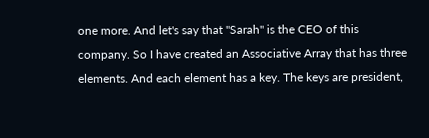one more. And let's say that "Sarah" is the CEO of this company. So I have created an Associative Array that has three elements. And each element has a key. The keys are president,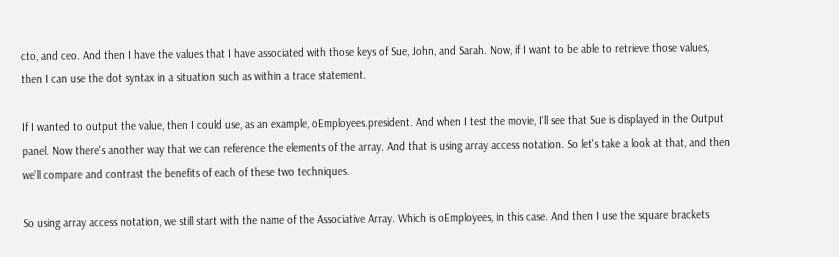cto, and ceo. And then I have the values that I have associated with those keys of Sue, John, and Sarah. Now, if I want to be able to retrieve those values, then I can use the dot syntax in a situation such as within a trace statement.

If I wanted to output the value, then I could use, as an example, oEmployees.president. And when I test the movie, I'll see that Sue is displayed in the Output panel. Now there's another way that we can reference the elements of the array. And that is using array access notation. So let's take a look at that, and then we'll compare and contrast the benefits of each of these two techniques.

So using array access notation, we still start with the name of the Associative Array. Which is oEmployees, in this case. And then I use the square brackets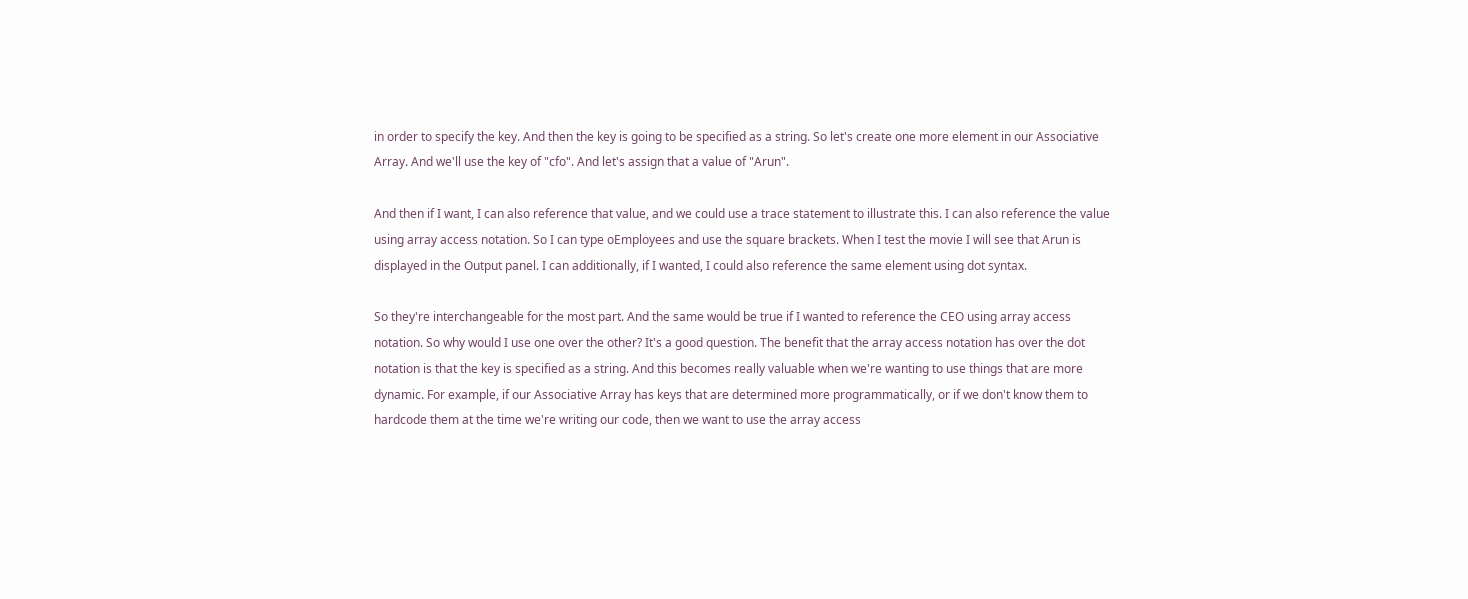in order to specify the key. And then the key is going to be specified as a string. So let's create one more element in our Associative Array. And we'll use the key of "cfo". And let's assign that a value of "Arun".

And then if I want, I can also reference that value, and we could use a trace statement to illustrate this. I can also reference the value using array access notation. So I can type oEmployees and use the square brackets. When I test the movie I will see that Arun is displayed in the Output panel. I can additionally, if I wanted, I could also reference the same element using dot syntax.

So they're interchangeable for the most part. And the same would be true if I wanted to reference the CEO using array access notation. So why would I use one over the other? It's a good question. The benefit that the array access notation has over the dot notation is that the key is specified as a string. And this becomes really valuable when we're wanting to use things that are more dynamic. For example, if our Associative Array has keys that are determined more programmatically, or if we don't know them to hardcode them at the time we're writing our code, then we want to use the array access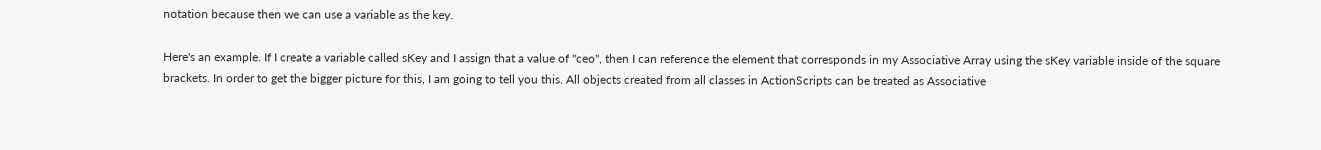notation because then we can use a variable as the key.

Here's an example. If I create a variable called sKey and I assign that a value of "ceo", then I can reference the element that corresponds in my Associative Array using the sKey variable inside of the square brackets. In order to get the bigger picture for this, I am going to tell you this. All objects created from all classes in ActionScripts can be treated as Associative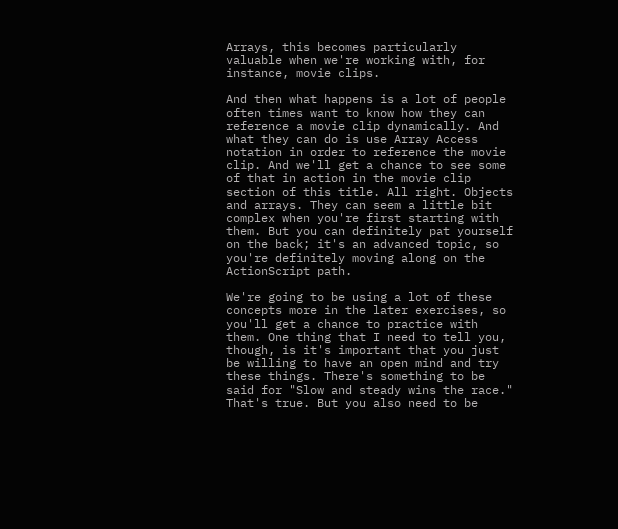Arrays, this becomes particularly valuable when we're working with, for instance, movie clips.

And then what happens is a lot of people often times want to know how they can reference a movie clip dynamically. And what they can do is use Array Access notation in order to reference the movie clip. And we'll get a chance to see some of that in action in the movie clip section of this title. All right. Objects and arrays. They can seem a little bit complex when you're first starting with them. But you can definitely pat yourself on the back; it's an advanced topic, so you're definitely moving along on the ActionScript path.

We're going to be using a lot of these concepts more in the later exercises, so you'll get a chance to practice with them. One thing that I need to tell you, though, is it's important that you just be willing to have an open mind and try these things. There's something to be said for "Slow and steady wins the race." That's true. But you also need to be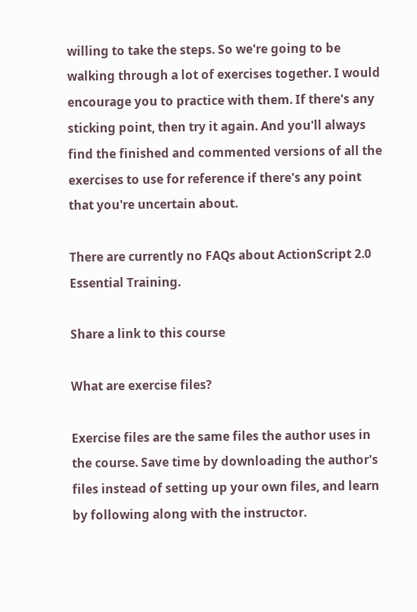willing to take the steps. So we're going to be walking through a lot of exercises together. I would encourage you to practice with them. If there's any sticking point, then try it again. And you'll always find the finished and commented versions of all the exercises to use for reference if there's any point that you're uncertain about.

There are currently no FAQs about ActionScript 2.0 Essential Training.

Share a link to this course

What are exercise files?

Exercise files are the same files the author uses in the course. Save time by downloading the author's files instead of setting up your own files, and learn by following along with the instructor.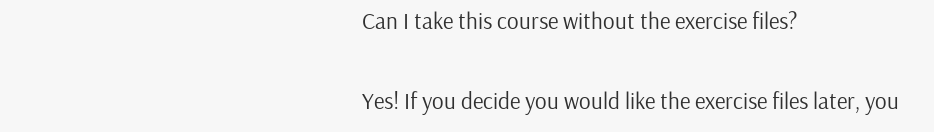Can I take this course without the exercise files?

Yes! If you decide you would like the exercise files later, you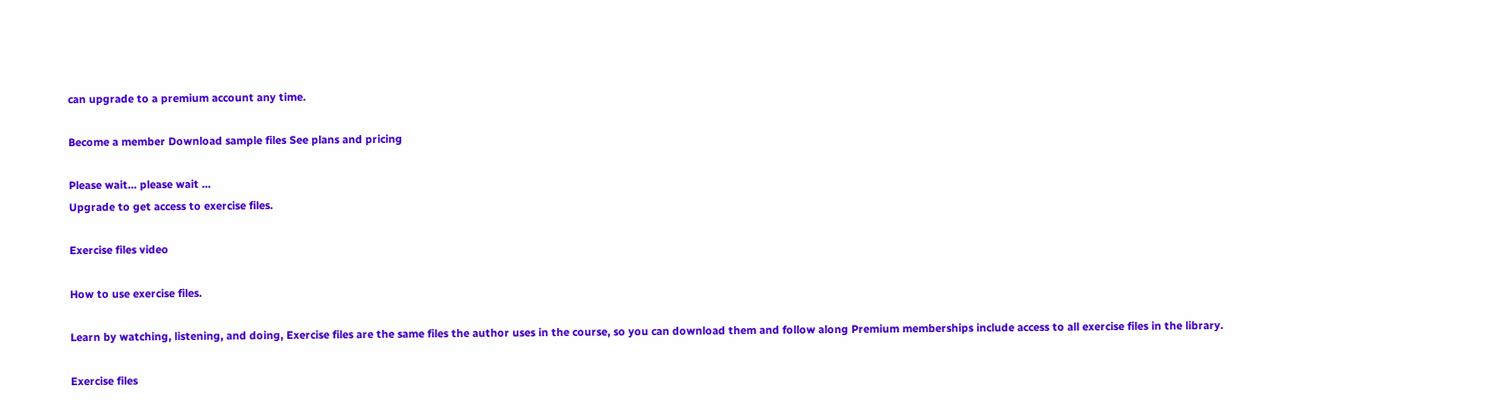can upgrade to a premium account any time.

Become a member Download sample files See plans and pricing

Please wait... please wait ...
Upgrade to get access to exercise files.

Exercise files video

How to use exercise files.

Learn by watching, listening, and doing, Exercise files are the same files the author uses in the course, so you can download them and follow along Premium memberships include access to all exercise files in the library.

Exercise files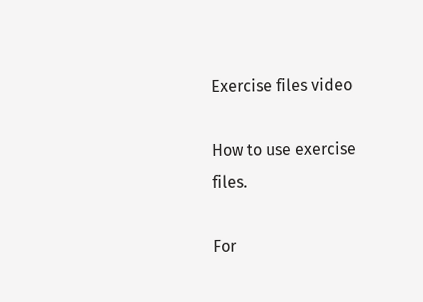Exercise files video

How to use exercise files.

For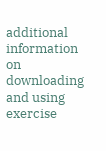additional information on downloading and using exercise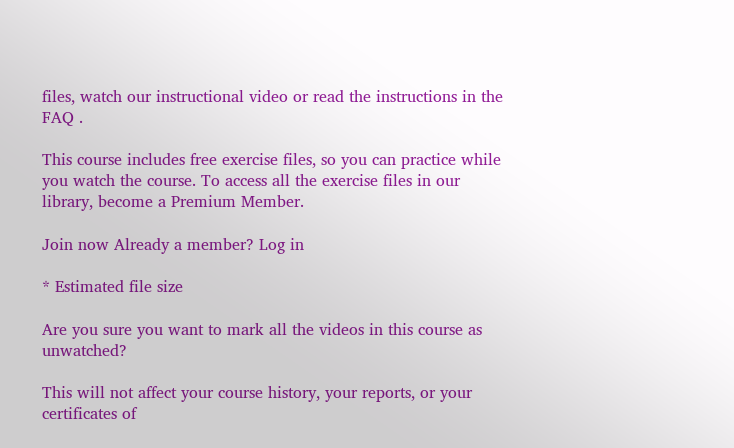files, watch our instructional video or read the instructions in the FAQ .

This course includes free exercise files, so you can practice while you watch the course. To access all the exercise files in our library, become a Premium Member.

Join now Already a member? Log in

* Estimated file size

Are you sure you want to mark all the videos in this course as unwatched?

This will not affect your course history, your reports, or your certificates of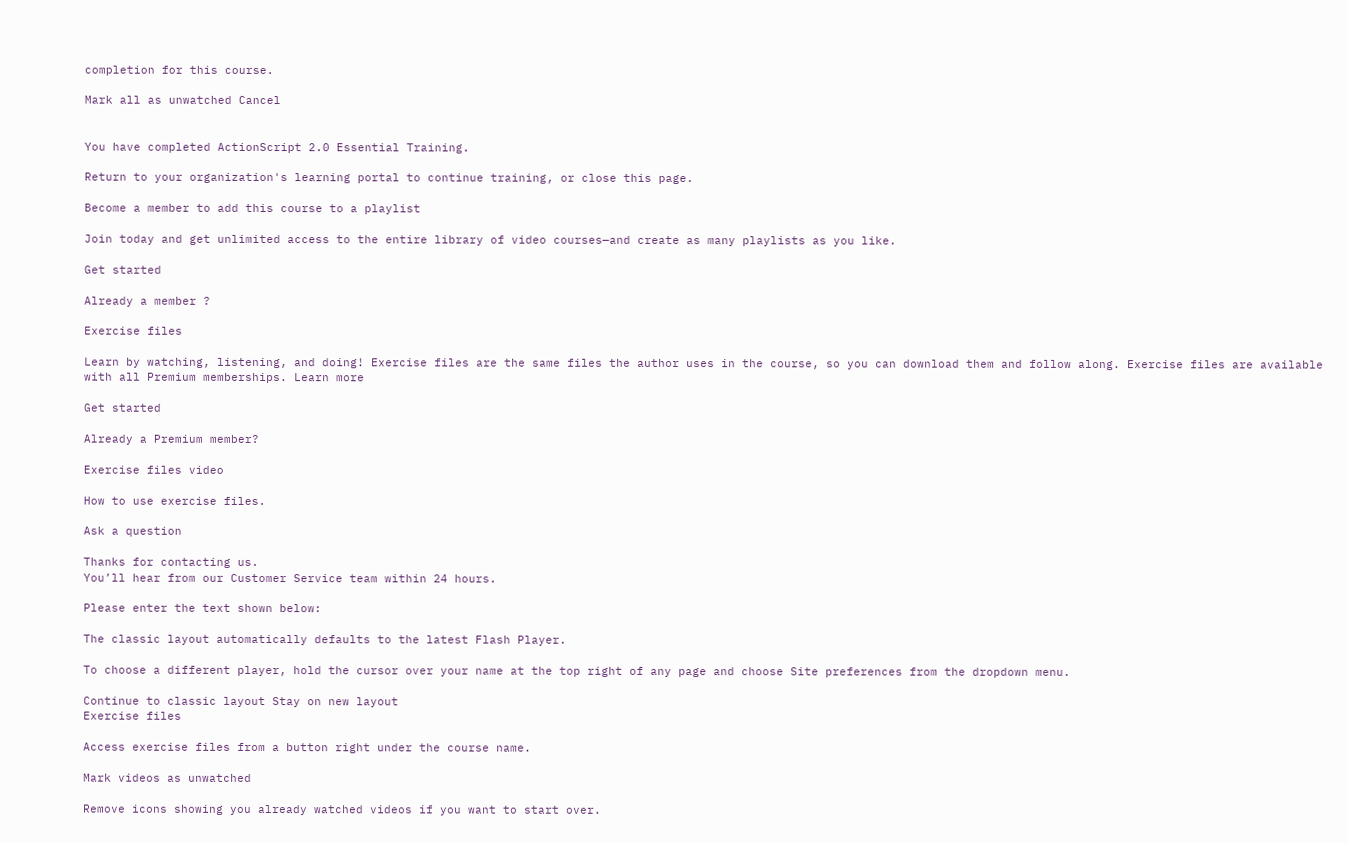completion for this course.

Mark all as unwatched Cancel


You have completed ActionScript 2.0 Essential Training.

Return to your organization's learning portal to continue training, or close this page.

Become a member to add this course to a playlist

Join today and get unlimited access to the entire library of video courses—and create as many playlists as you like.

Get started

Already a member ?

Exercise files

Learn by watching, listening, and doing! Exercise files are the same files the author uses in the course, so you can download them and follow along. Exercise files are available with all Premium memberships. Learn more

Get started

Already a Premium member?

Exercise files video

How to use exercise files.

Ask a question

Thanks for contacting us.
You’ll hear from our Customer Service team within 24 hours.

Please enter the text shown below:

The classic layout automatically defaults to the latest Flash Player.

To choose a different player, hold the cursor over your name at the top right of any page and choose Site preferences from the dropdown menu.

Continue to classic layout Stay on new layout
Exercise files

Access exercise files from a button right under the course name.

Mark videos as unwatched

Remove icons showing you already watched videos if you want to start over.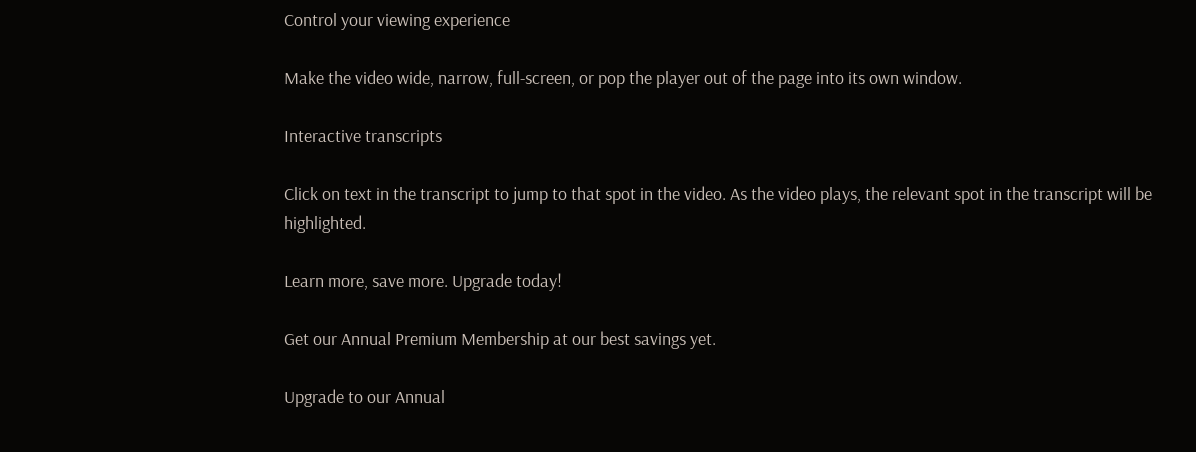Control your viewing experience

Make the video wide, narrow, full-screen, or pop the player out of the page into its own window.

Interactive transcripts

Click on text in the transcript to jump to that spot in the video. As the video plays, the relevant spot in the transcript will be highlighted.

Learn more, save more. Upgrade today!

Get our Annual Premium Membership at our best savings yet.

Upgrade to our Annual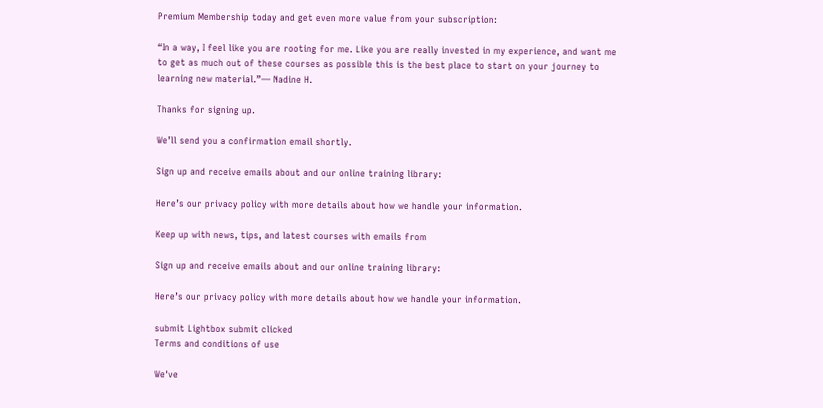Premium Membership today and get even more value from your subscription:

“In a way, I feel like you are rooting for me. Like you are really invested in my experience, and want me to get as much out of these courses as possible this is the best place to start on your journey to learning new material.”— Nadine H.

Thanks for signing up.

We’ll send you a confirmation email shortly.

Sign up and receive emails about and our online training library:

Here’s our privacy policy with more details about how we handle your information.

Keep up with news, tips, and latest courses with emails from

Sign up and receive emails about and our online training library:

Here’s our privacy policy with more details about how we handle your information.

submit Lightbox submit clicked
Terms and conditions of use

We've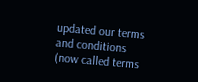updated our terms and conditions (now called terms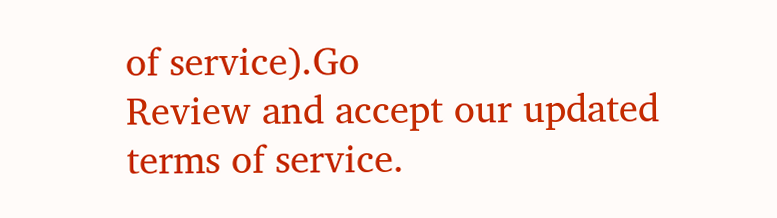of service).Go
Review and accept our updated terms of service.